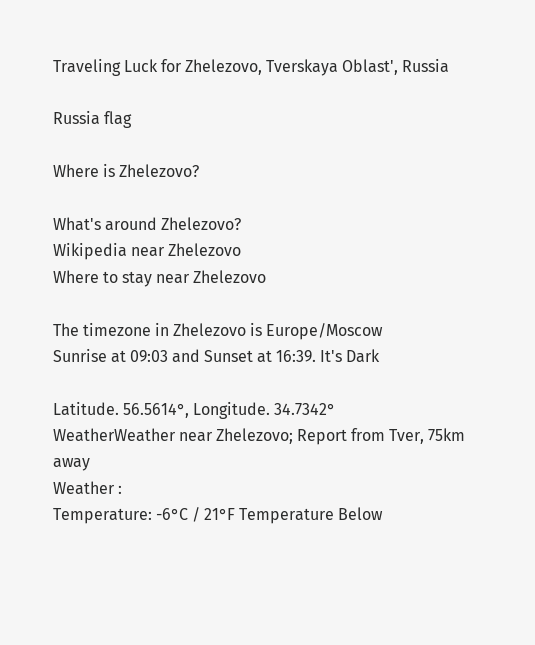Traveling Luck for Zhelezovo, Tverskaya Oblast', Russia

Russia flag

Where is Zhelezovo?

What's around Zhelezovo?
Wikipedia near Zhelezovo
Where to stay near Zhelezovo

The timezone in Zhelezovo is Europe/Moscow
Sunrise at 09:03 and Sunset at 16:39. It's Dark

Latitude. 56.5614°, Longitude. 34.7342°
WeatherWeather near Zhelezovo; Report from Tver, 75km away
Weather :
Temperature: -6°C / 21°F Temperature Below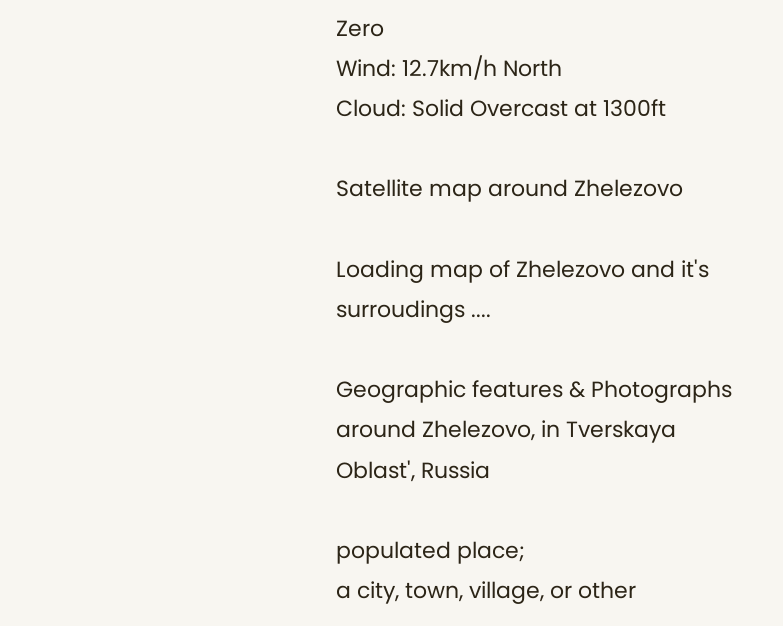Zero
Wind: 12.7km/h North
Cloud: Solid Overcast at 1300ft

Satellite map around Zhelezovo

Loading map of Zhelezovo and it's surroudings ....

Geographic features & Photographs around Zhelezovo, in Tverskaya Oblast', Russia

populated place;
a city, town, village, or other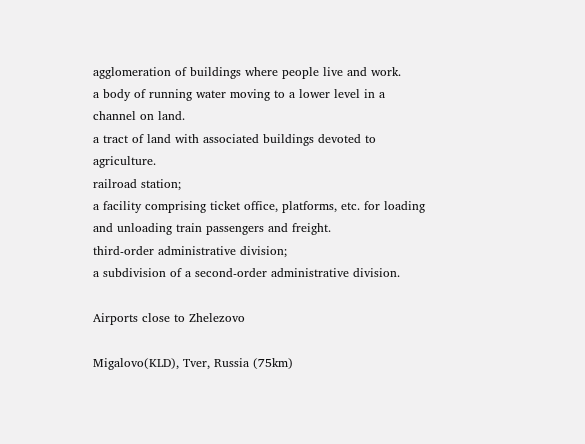agglomeration of buildings where people live and work.
a body of running water moving to a lower level in a channel on land.
a tract of land with associated buildings devoted to agriculture.
railroad station;
a facility comprising ticket office, platforms, etc. for loading and unloading train passengers and freight.
third-order administrative division;
a subdivision of a second-order administrative division.

Airports close to Zhelezovo

Migalovo(KLD), Tver, Russia (75km)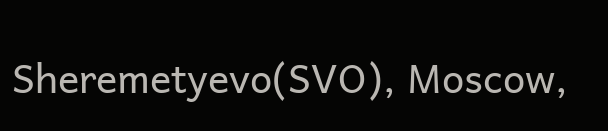Sheremetyevo(SVO), Moscow,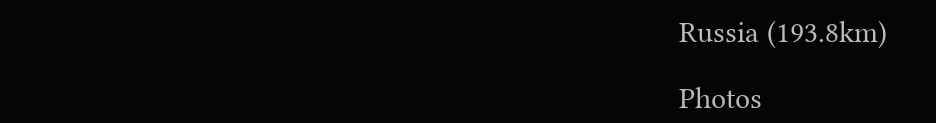Russia (193.8km)

Photos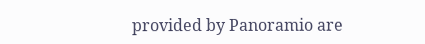provided by Panoramio are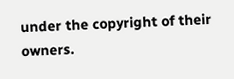under the copyright of their owners.